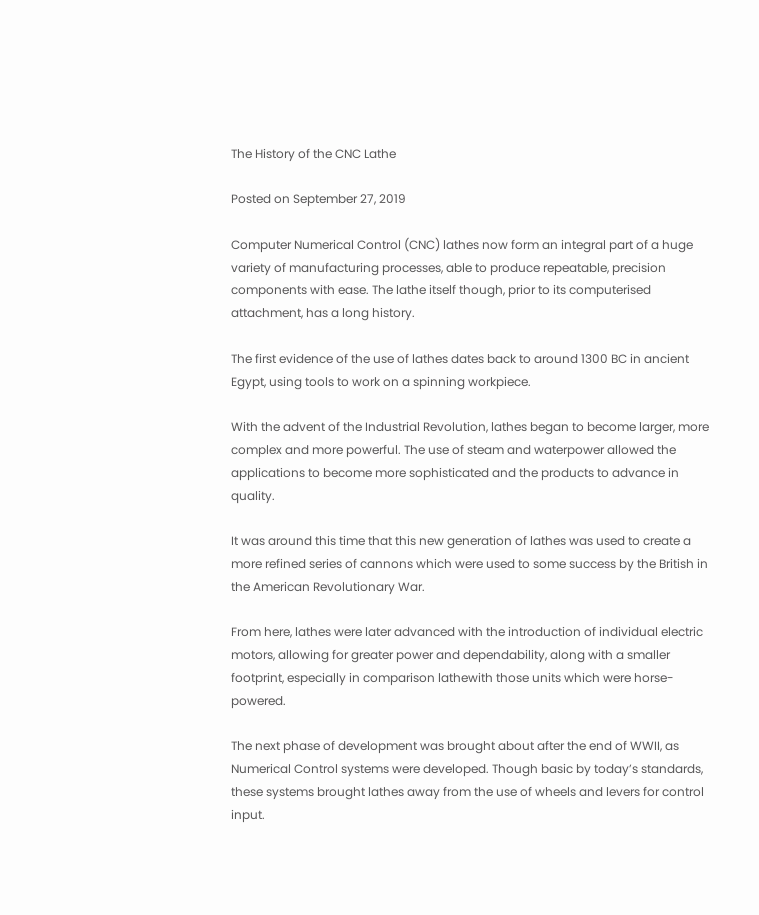The History of the CNC Lathe

Posted on September 27, 2019

Computer Numerical Control (CNC) lathes now form an integral part of a huge variety of manufacturing processes, able to produce repeatable, precision components with ease. The lathe itself though, prior to its computerised attachment, has a long history.

The first evidence of the use of lathes dates back to around 1300 BC in ancient Egypt, using tools to work on a spinning workpiece.

With the advent of the Industrial Revolution, lathes began to become larger, more complex and more powerful. The use of steam and waterpower allowed the applications to become more sophisticated and the products to advance in quality.

It was around this time that this new generation of lathes was used to create a more refined series of cannons which were used to some success by the British in the American Revolutionary War.

From here, lathes were later advanced with the introduction of individual electric motors, allowing for greater power and dependability, along with a smaller footprint, especially in comparison lathewith those units which were horse-powered.

The next phase of development was brought about after the end of WWII, as Numerical Control systems were developed. Though basic by today’s standards, these systems brought lathes away from the use of wheels and levers for control input.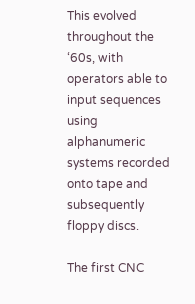This evolved throughout the ‘60s, with operators able to input sequences using alphanumeric systems recorded onto tape and subsequently floppy discs.

The first CNC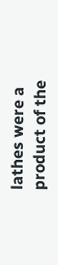lathes were a product of the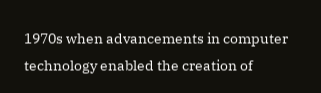1970s when advancements in computer technology enabled the creation of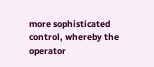more sophisticated control, whereby the operator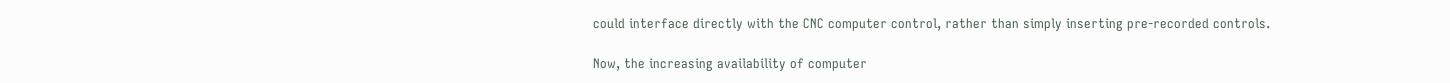could interface directly with the CNC computer control, rather than simply inserting pre-recorded controls.

Now, the increasing availability of computer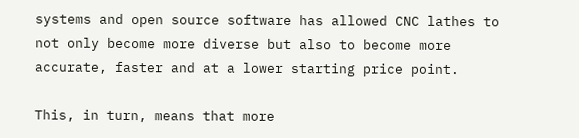systems and open source software has allowed CNC lathes to not only become more diverse but also to become more accurate, faster and at a lower starting price point.

This, in turn, means that more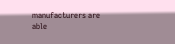manufacturers are able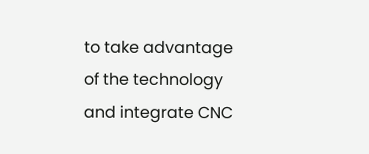to take advantage of the technology and integrate CNC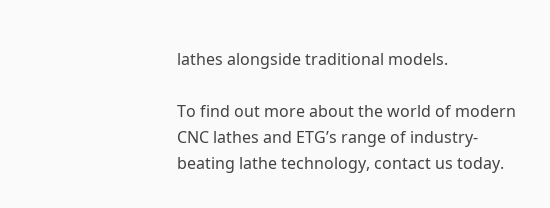lathes alongside traditional models.

To find out more about the world of modern CNC lathes and ETG’s range of industry-beating lathe technology, contact us today.